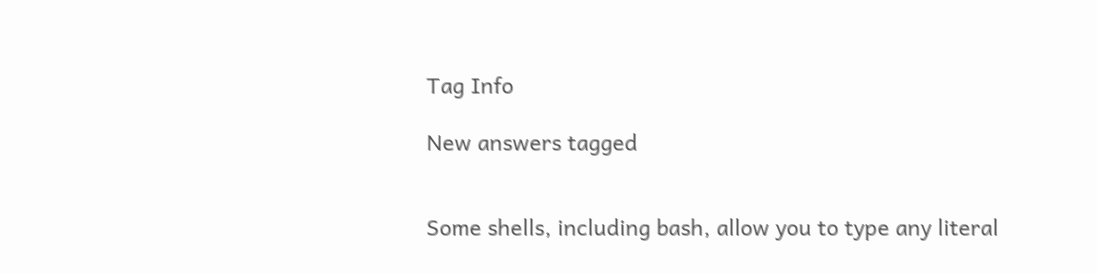Tag Info

New answers tagged


Some shells, including bash, allow you to type any literal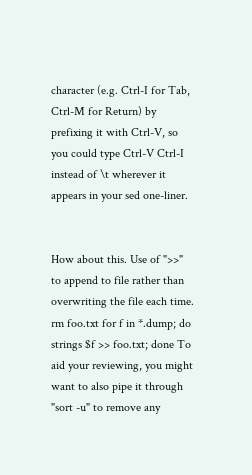character (e.g. Ctrl-I for Tab, Ctrl-M for Return) by prefixing it with Ctrl-V, so you could type Ctrl-V Ctrl-I instead of \t wherever it appears in your sed one-liner.


How about this. Use of ">>" to append to file rather than overwriting the file each time. rm foo.txt for f in *.dump; do strings $f >> foo.txt; done To aid your reviewing, you might want to also pipe it through "sort -u" to remove any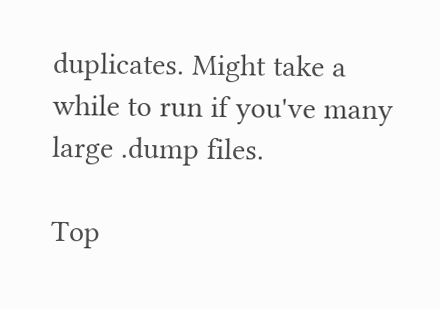duplicates. Might take a while to run if you've many large .dump files.

Top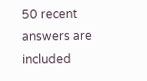50 recent answers are included